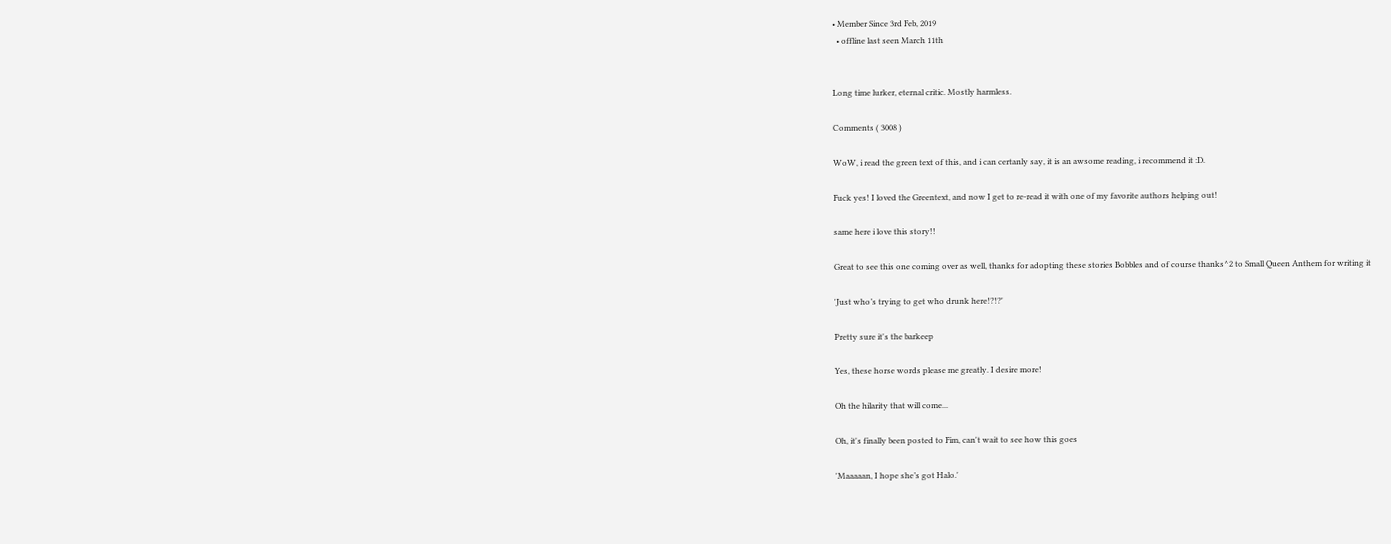• Member Since 3rd Feb, 2019
  • offline last seen March 11th


Long time lurker, eternal critic. Mostly harmless.

Comments ( 3008 )

WoW, i read the green text of this, and i can certanly say, it is an awsome reading, i recommend it :D.

Fuck yes! I loved the Greentext, and now I get to re-read it with one of my favorite authors helping out!

same here i love this story!!

Great to see this one coming over as well, thanks for adopting these stories Bobbles and of course thanks^2 to Small Queen Anthem for writing it

'Just who’s trying to get who drunk here!?!?'

Pretty sure it's the barkeep

Yes, these horse words please me greatly. I desire more!

Oh the hilarity that will come...

Oh, it's finally been posted to Fim, can't wait to see how this goes

'Maaaaan, I hope she’s got Halo.'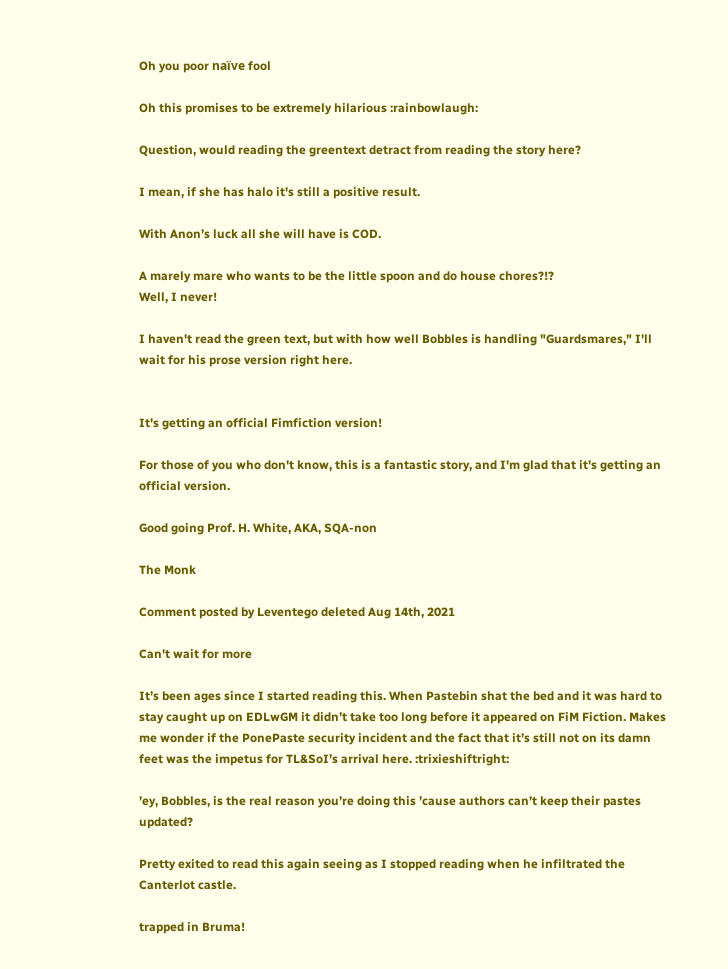Oh you poor naïve fool

Oh this promises to be extremely hilarious :rainbowlaugh:

Question, would reading the greentext detract from reading the story here?

I mean, if she has halo it's still a positive result.

With Anon’s luck all she will have is COD.

A marely mare who wants to be the little spoon and do house chores?!?
Well, I never!

I haven't read the green text, but with how well Bobbles is handling "Guardsmares," I'll wait for his prose version right here.


It's getting an official Fimfiction version!

For those of you who don't know, this is a fantastic story, and I'm glad that it's getting an official version.

Good going Prof. H. White, AKA, SQA-non

The Monk

Comment posted by Leventego deleted Aug 14th, 2021

Can't wait for more

It’s been ages since I started reading this. When Pastebin shat the bed and it was hard to stay caught up on EDLwGM it didn’t take too long before it appeared on FiM Fiction. Makes me wonder if the PonePaste security incident and the fact that it’s still not on its damn feet was the impetus for TL&SoI’s arrival here. :trixieshiftright:

’ey, Bobbles, is the real reason you’re doing this ’cause authors can’t keep their pastes updated?

Pretty exited to read this again seeing as I stopped reading when he infiltrated the Canterlot castle.

trapped in Bruma!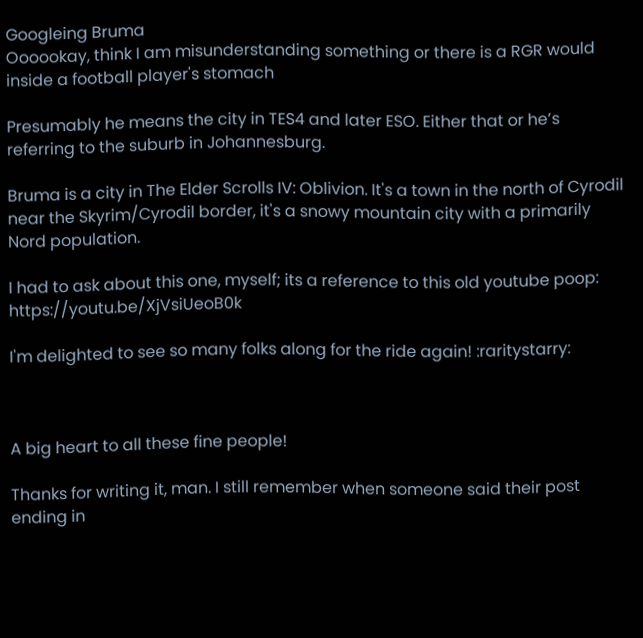Googleing Bruma
Oooookay, think I am misunderstanding something or there is a RGR would inside a football player's stomach

Presumably he means the city in TES4 and later ESO. Either that or he’s referring to the suburb in Johannesburg.

Bruma is a city in The Elder Scrolls IV: Oblivion. It's a town in the north of Cyrodil near the Skyrim/Cyrodil border, it's a snowy mountain city with a primarily Nord population.

I had to ask about this one, myself; its a reference to this old youtube poop: https://youtu.be/XjVsiUeoB0k

I'm delighted to see so many folks along for the ride again! :raritystarry:



A big heart to all these fine people!

Thanks for writing it, man. I still remember when someone said their post ending in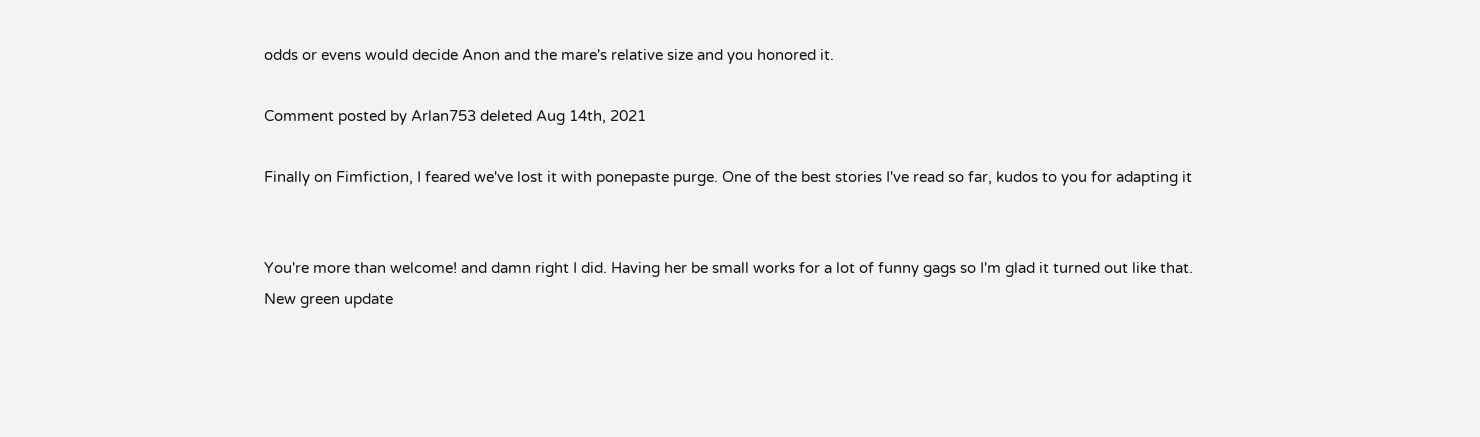odds or evens would decide Anon and the mare's relative size and you honored it.

Comment posted by Arlan753 deleted Aug 14th, 2021

Finally on Fimfiction, I feared we've lost it with ponepaste purge. One of the best stories I've read so far, kudos to you for adapting it


You're more than welcome! and damn right I did. Having her be small works for a lot of funny gags so I'm glad it turned out like that.
New green update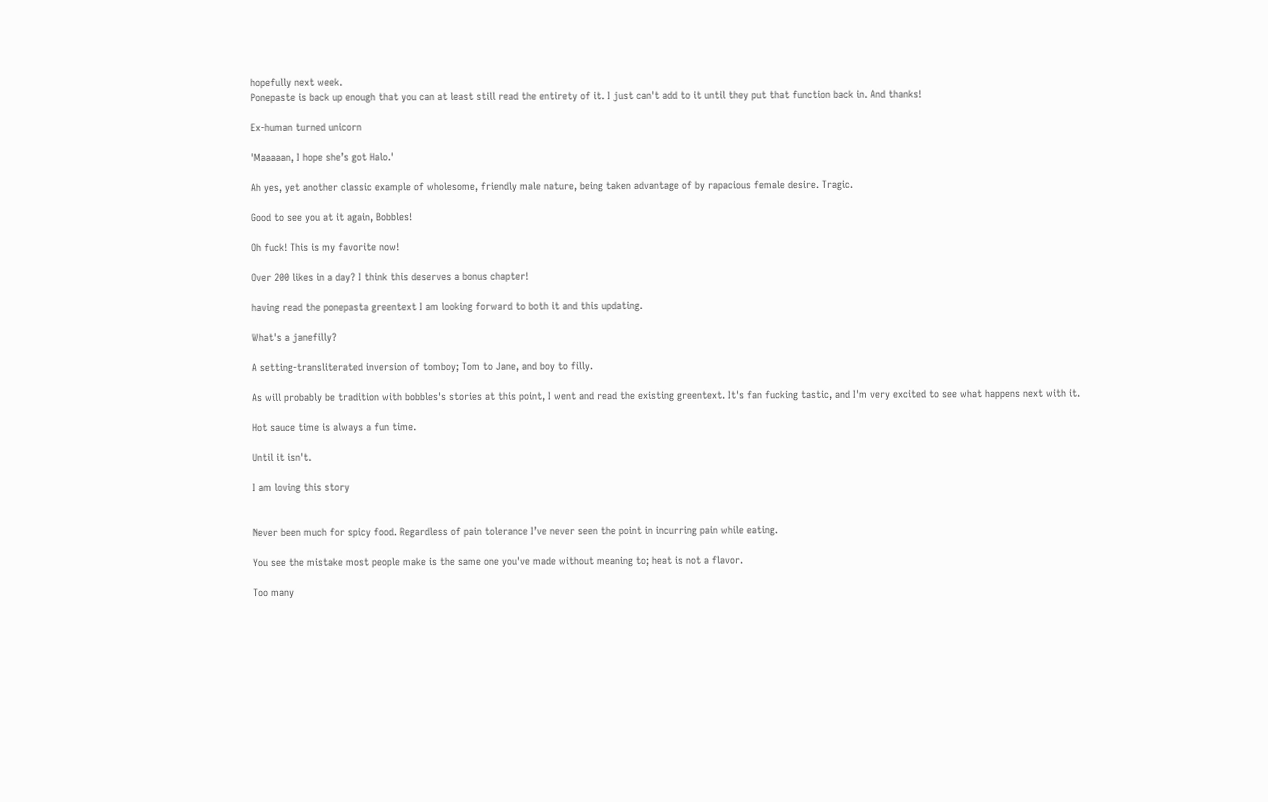hopefully next week.
Ponepaste is back up enough that you can at least still read the entirety of it. I just can't add to it until they put that function back in. And thanks!

Ex-human turned unicorn

'Maaaaan, I hope she’s got Halo.'

Ah yes, yet another classic example of wholesome, friendly male nature, being taken advantage of by rapacious female desire. Tragic.

Good to see you at it again, Bobbles!

Oh fuck! This is my favorite now!

Over 200 likes in a day? I think this deserves a bonus chapter!

having read the ponepasta greentext I am looking forward to both it and this updating.

What's a janefilly?

A setting-transliterated inversion of tomboy; Tom to Jane, and boy to filly.

As will probably be tradition with bobbles's stories at this point, I went and read the existing greentext. It's fan fucking tastic, and I'm very excited to see what happens next with it.

Hot sauce time is always a fun time.

Until it isn't.

I am loving this story


Never been much for spicy food. Regardless of pain tolerance I’ve never seen the point in incurring pain while eating.

You see the mistake most people make is the same one you've made without meaning to; heat is not a flavor.

Too many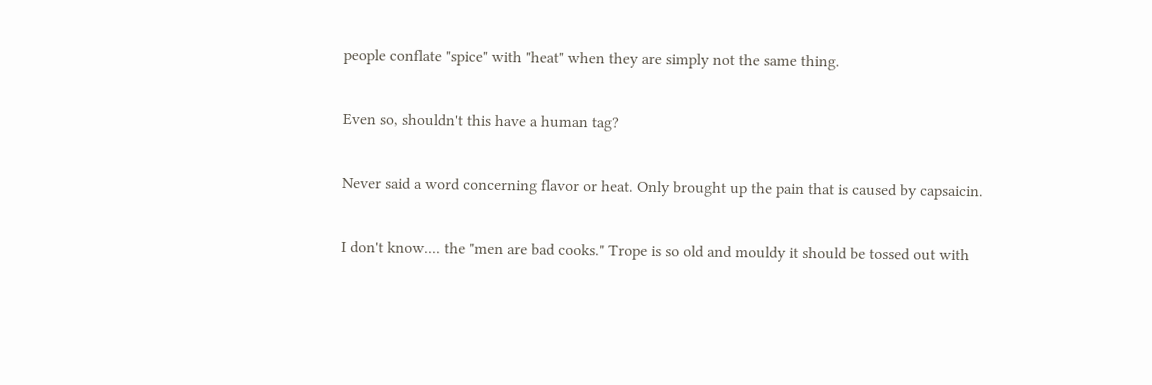people conflate "spice" with "heat" when they are simply not the same thing.

Even so, shouldn't this have a human tag?

Never said a word concerning flavor or heat. Only brought up the pain that is caused by capsaicin.

I don't know.... the "men are bad cooks." Trope is so old and mouldy it should be tossed out with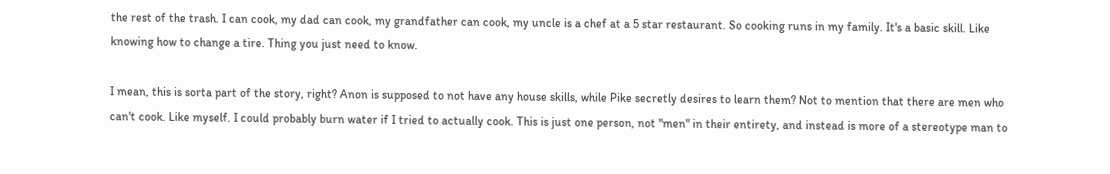the rest of the trash. I can cook, my dad can cook, my grandfather can cook, my uncle is a chef at a 5 star restaurant. So cooking runs in my family. It's a basic skill. Like knowing how to change a tire. Thing you just need to know.

I mean, this is sorta part of the story, right? Anon is supposed to not have any house skills, while Pike secretly desires to learn them? Not to mention that there are men who can't cook. Like myself. I could probably burn water if I tried to actually cook. This is just one person, not "men" in their entirety, and instead is more of a stereotype man to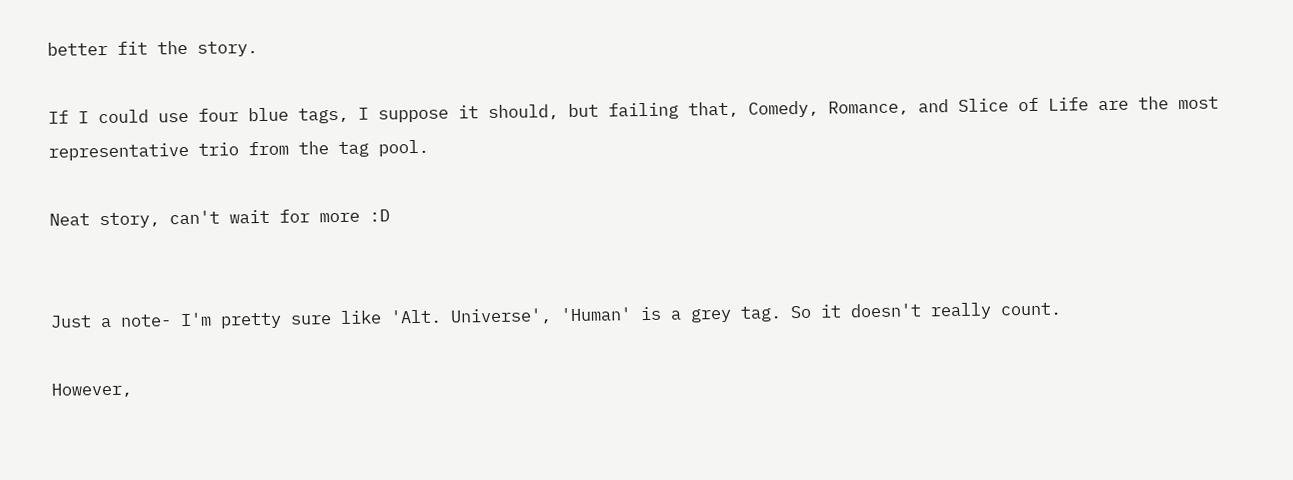better fit the story.

If I could use four blue tags, I suppose it should, but failing that, Comedy, Romance, and Slice of Life are the most representative trio from the tag pool.

Neat story, can't wait for more :D


Just a note- I'm pretty sure like 'Alt. Universe', 'Human' is a grey tag. So it doesn't really count.

However,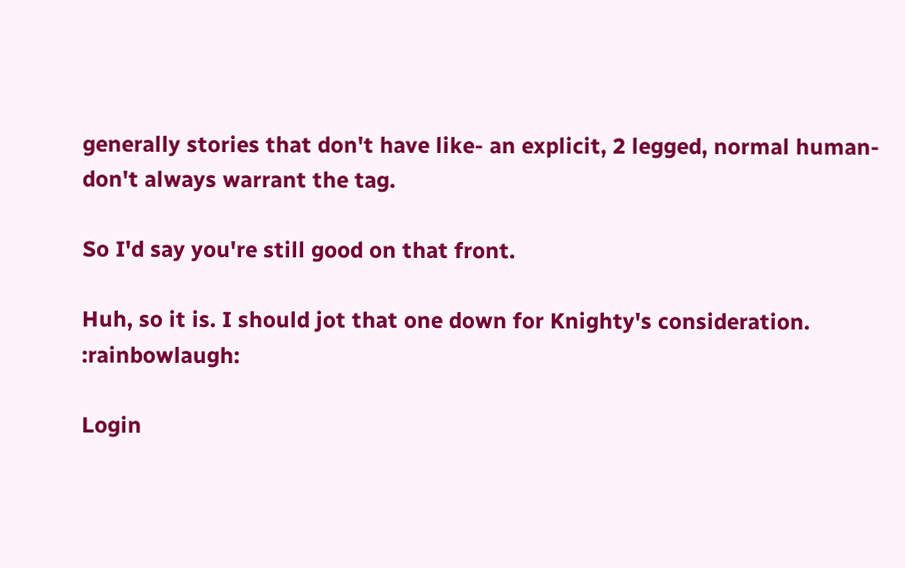generally stories that don't have like- an explicit, 2 legged, normal human- don't always warrant the tag.

So I'd say you're still good on that front.

Huh, so it is. I should jot that one down for Knighty's consideration. :rainbowlaugh:

Login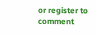or register to comment